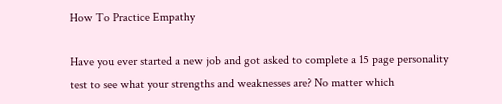How To Practice Empathy

Have you ever started a new job and got asked to complete a 15 page personality test to see what your strengths and weaknesses are? No matter which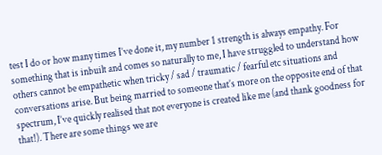test I do or how many times I’ve done it, my number 1 strength is always empathy. For something that is inbuilt and comes so naturally to me, I have struggled to understand how others cannot be empathetic when tricky / sad / traumatic / fearful etc situations and conversations arise. But being married to someone that’s more on the opposite end of that spectrum, I’ve quickly realised that not everyone is created like me (and thank goodness for that!). There are some things we are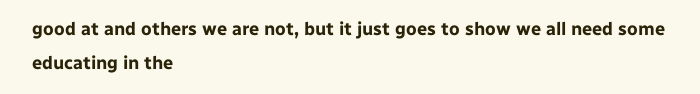good at and others we are not, but it just goes to show we all need some educating in the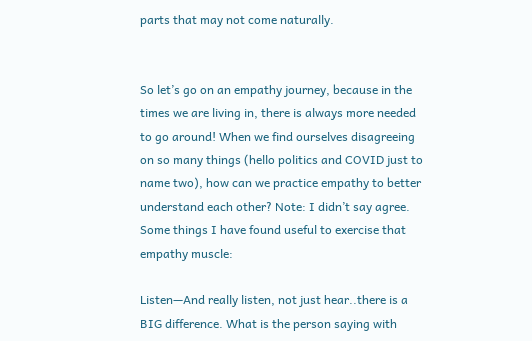parts that may not come naturally.


So let’s go on an empathy journey, because in the times we are living in, there is always more needed to go around! When we find ourselves disagreeing on so many things (hello politics and COVID just to name two), how can we practice empathy to better understand each other? Note: I didn’t say agree. Some things I have found useful to exercise that empathy muscle:

Listen—And really listen, not just hear..there is a BIG difference. What is the person saying with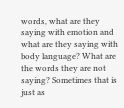words, what are they saying with emotion and what are they saying with body language? What are the words they are not saying? Sometimes that is just as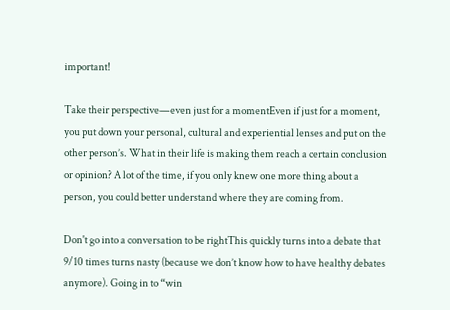important!

Take their perspective—even just for a momentEven if just for a moment, you put down your personal, cultural and experiential lenses and put on the other person’s. What in their life is making them reach a certain conclusion or opinion? A lot of the time, if you only knew one more thing about a person, you could better understand where they are coming from.

Don't go into a conversation to be rightThis quickly turns into a debate that 9/10 times turns nasty (because we don’t know how to have healthy debates anymore). Going in to “win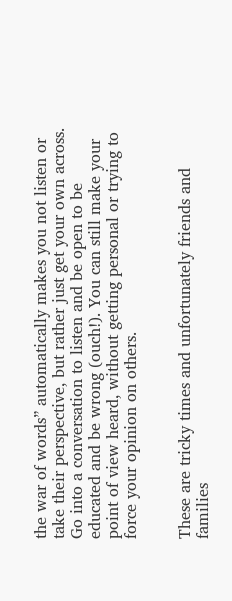the war of words” automatically makes you not listen or take their perspective, but rather just get your own across. Go into a conversation to listen and be open to be educated and be wrong (ouch!). You can still make your point of view heard, without getting personal or trying to force your opinion on others.


These are tricky times and unfortunately friends and families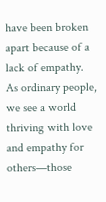have been broken apart because of a lack of empathy. As ordinary people, we see a world thriving with love and empathy for others—those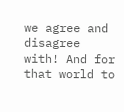we agree and disagree with! And for that world to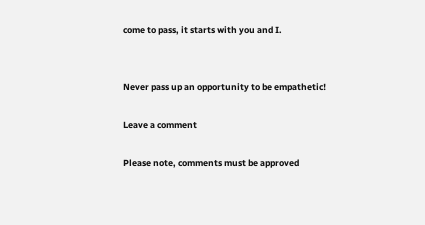come to pass, it starts with you and I.


Never pass up an opportunity to be empathetic!

Leave a comment

Please note, comments must be approved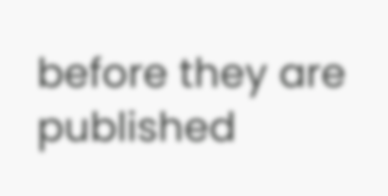before they are published